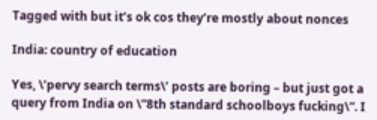Tagged with but it’s ok cos they’re mostly about nonces

India: country of education

Yes, \’pervy search terms\’ posts are boring – but just got a query from India on \”8th standard schoolboys fucking\”. I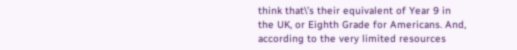think that\’s their equivalent of Year 9 in the UK, or Eighth Grade for Americans. And, according to the very limited resources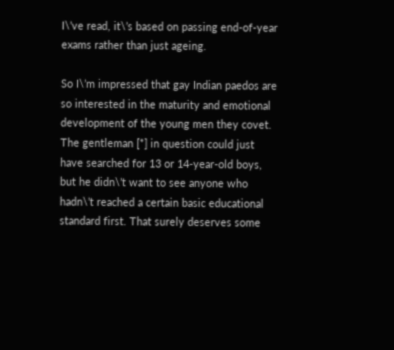I\’ve read, it\’s based on passing end-of-year exams rather than just ageing.

So I\’m impressed that gay Indian paedos are so interested in the maturity and emotional development of the young men they covet. The gentleman [*] in question could just have searched for 13 or 14-year-old boys, but he didn\’t want to see anyone who hadn\’t reached a certain basic educational standard first. That surely deserves some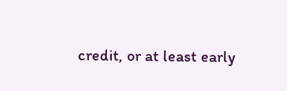credit, or at least early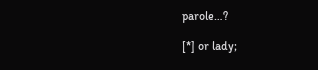parole…?

[*] or lady;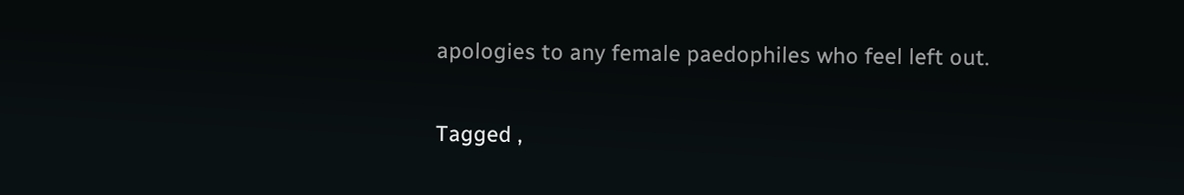apologies to any female paedophiles who feel left out.

Tagged ,